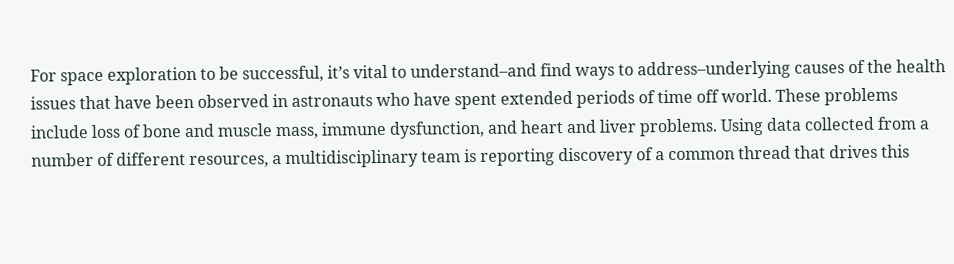For space exploration to be successful, it’s vital to understand–and find ways to address–underlying causes of the health issues that have been observed in astronauts who have spent extended periods of time off world. These problems include loss of bone and muscle mass, immune dysfunction, and heart and liver problems. Using data collected from a number of different resources, a multidisciplinary team is reporting discovery of a common thread that drives this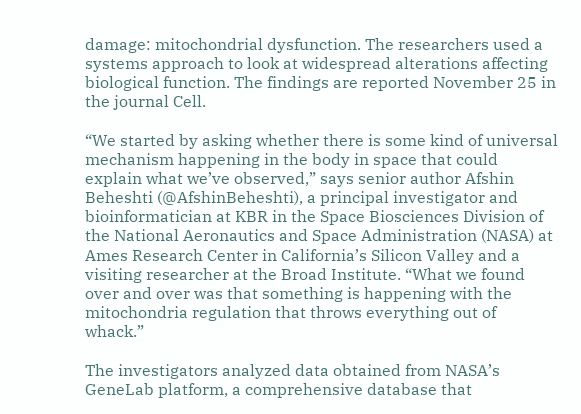damage: mitochondrial dysfunction. The researchers used a systems approach to look at widespread alterations affecting biological function. The findings are reported November 25 in the journal Cell.

“We started by asking whether there is some kind of universal mechanism happening in the body in space that could explain what we’ve observed,” says senior author Afshin Beheshti (@AfshinBeheshti), a principal investigator and bioinformatician at KBR in the Space Biosciences Division of the National Aeronautics and Space Administration (NASA) at Ames Research Center in California’s Silicon Valley and a visiting researcher at the Broad Institute. “What we found over and over was that something is happening with the mitochondria regulation that throws everything out of whack.”

The investigators analyzed data obtained from NASA’s GeneLab platform, a comprehensive database that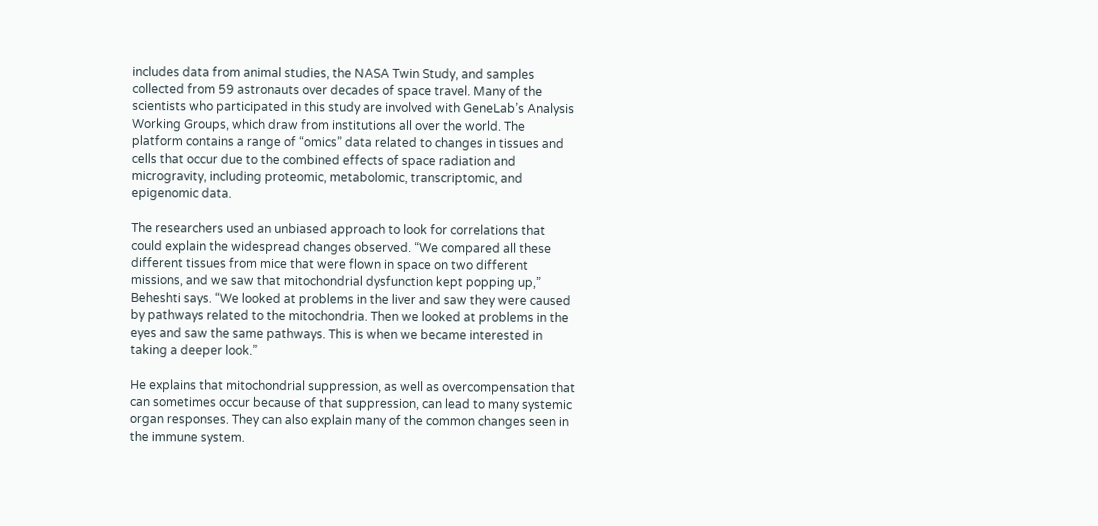includes data from animal studies, the NASA Twin Study, and samples collected from 59 astronauts over decades of space travel. Many of the scientists who participated in this study are involved with GeneLab’s Analysis Working Groups, which draw from institutions all over the world. The platform contains a range of “omics” data related to changes in tissues and cells that occur due to the combined effects of space radiation and microgravity, including proteomic, metabolomic, transcriptomic, and epigenomic data.

The researchers used an unbiased approach to look for correlations that could explain the widespread changes observed. “We compared all these different tissues from mice that were flown in space on two different missions, and we saw that mitochondrial dysfunction kept popping up,” Beheshti says. “We looked at problems in the liver and saw they were caused by pathways related to the mitochondria. Then we looked at problems in the eyes and saw the same pathways. This is when we became interested in taking a deeper look.”

He explains that mitochondrial suppression, as well as overcompensation that can sometimes occur because of that suppression, can lead to many systemic organ responses. They can also explain many of the common changes seen in the immune system.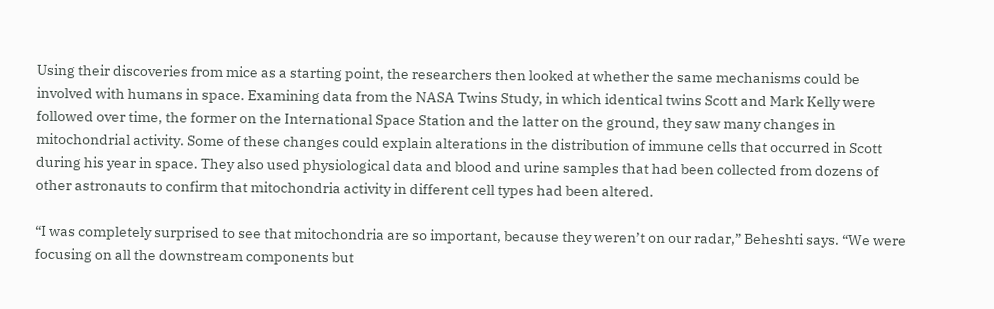Using their discoveries from mice as a starting point, the researchers then looked at whether the same mechanisms could be involved with humans in space. Examining data from the NASA Twins Study, in which identical twins Scott and Mark Kelly were followed over time, the former on the International Space Station and the latter on the ground, they saw many changes in mitochondrial activity. Some of these changes could explain alterations in the distribution of immune cells that occurred in Scott during his year in space. They also used physiological data and blood and urine samples that had been collected from dozens of other astronauts to confirm that mitochondria activity in different cell types had been altered.

“I was completely surprised to see that mitochondria are so important, because they weren’t on our radar,” Beheshti says. “We were focusing on all the downstream components but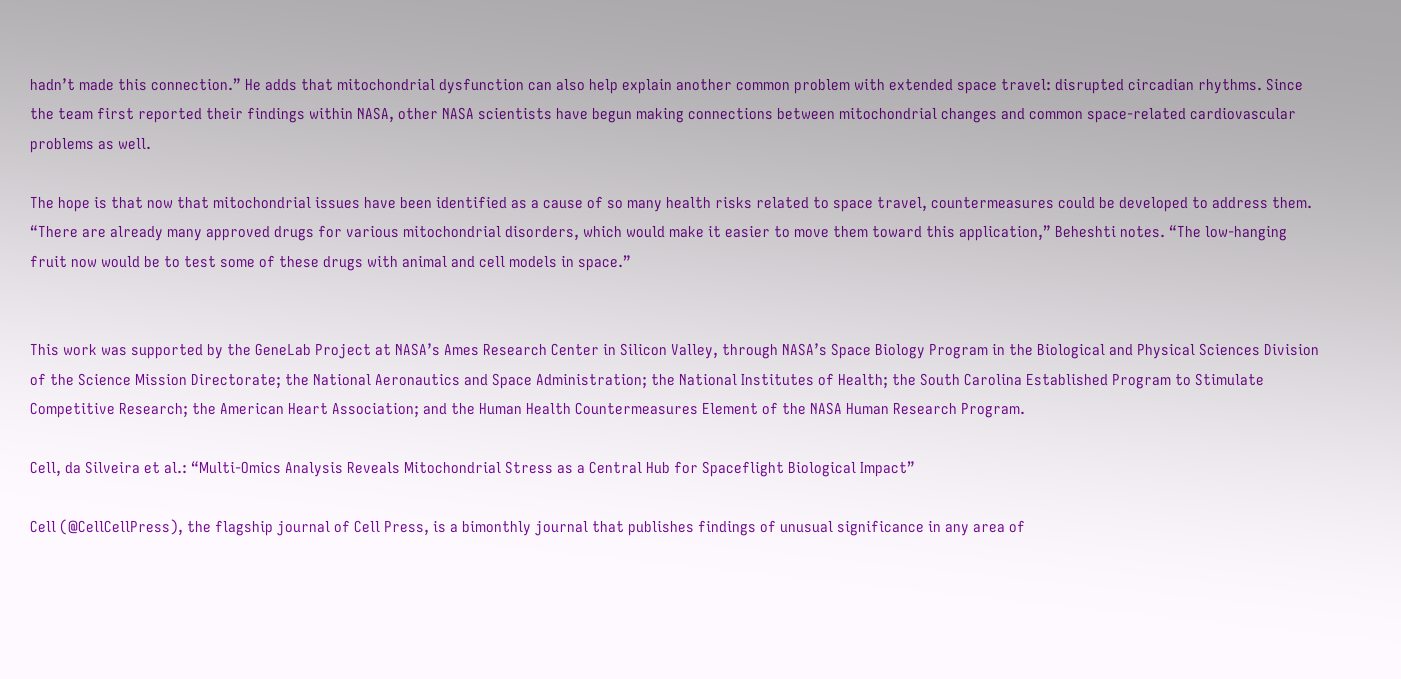hadn’t made this connection.” He adds that mitochondrial dysfunction can also help explain another common problem with extended space travel: disrupted circadian rhythms. Since the team first reported their findings within NASA, other NASA scientists have begun making connections between mitochondrial changes and common space-related cardiovascular problems as well.

The hope is that now that mitochondrial issues have been identified as a cause of so many health risks related to space travel, countermeasures could be developed to address them. “There are already many approved drugs for various mitochondrial disorders, which would make it easier to move them toward this application,” Beheshti notes. “The low-hanging fruit now would be to test some of these drugs with animal and cell models in space.”


This work was supported by the GeneLab Project at NASA’s Ames Research Center in Silicon Valley, through NASA’s Space Biology Program in the Biological and Physical Sciences Division of the Science Mission Directorate; the National Aeronautics and Space Administration; the National Institutes of Health; the South Carolina Established Program to Stimulate Competitive Research; the American Heart Association; and the Human Health Countermeasures Element of the NASA Human Research Program.

Cell, da Silveira et al.: “Multi-Omics Analysis Reveals Mitochondrial Stress as a Central Hub for Spaceflight Biological Impact”

Cell (@CellCellPress), the flagship journal of Cell Press, is a bimonthly journal that publishes findings of unusual significance in any area of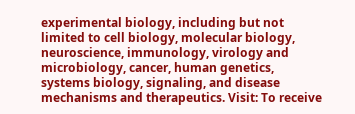experimental biology, including but not limited to cell biology, molecular biology, neuroscience, immunology, virology and microbiology, cancer, human genetics, systems biology, signaling, and disease mechanisms and therapeutics. Visit: To receive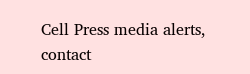Cell Press media alerts, contact